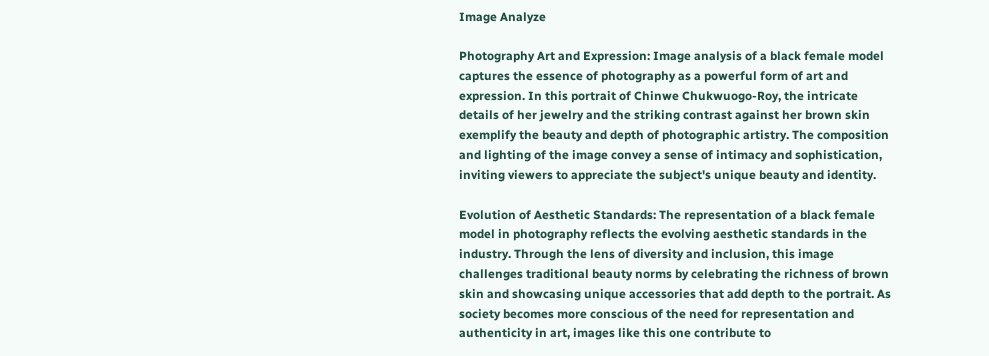Image Analyze

Photography Art and Expression: Image analysis of a black female model captures the essence of photography as a powerful form of art and expression. In this portrait of Chinwe Chukwuogo-Roy, the intricate details of her jewelry and the striking contrast against her brown skin exemplify the beauty and depth of photographic artistry. The composition and lighting of the image convey a sense of intimacy and sophistication, inviting viewers to appreciate the subject's unique beauty and identity.

Evolution of Aesthetic Standards: The representation of a black female model in photography reflects the evolving aesthetic standards in the industry. Through the lens of diversity and inclusion, this image challenges traditional beauty norms by celebrating the richness of brown skin and showcasing unique accessories that add depth to the portrait. As society becomes more conscious of the need for representation and authenticity in art, images like this one contribute to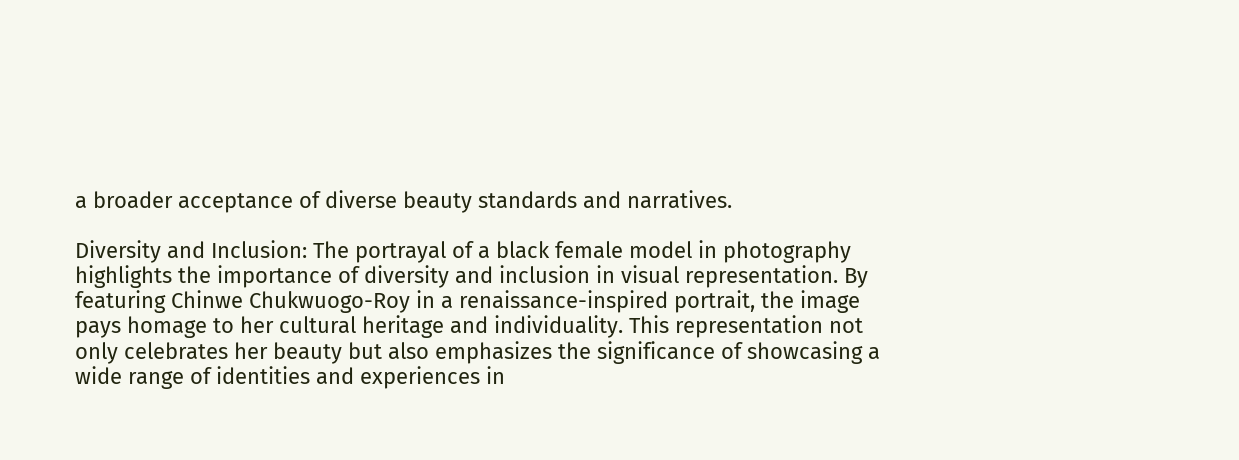a broader acceptance of diverse beauty standards and narratives.

Diversity and Inclusion: The portrayal of a black female model in photography highlights the importance of diversity and inclusion in visual representation. By featuring Chinwe Chukwuogo-Roy in a renaissance-inspired portrait, the image pays homage to her cultural heritage and individuality. This representation not only celebrates her beauty but also emphasizes the significance of showcasing a wide range of identities and experiences in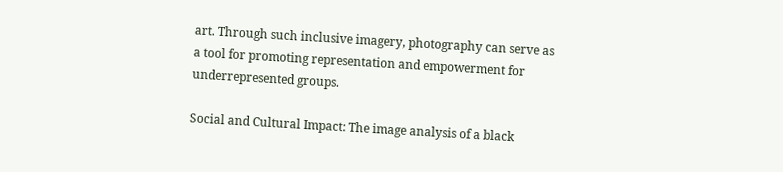art. Through such inclusive imagery, photography can serve as a tool for promoting representation and empowerment for underrepresented groups.

Social and Cultural Impact: The image analysis of a black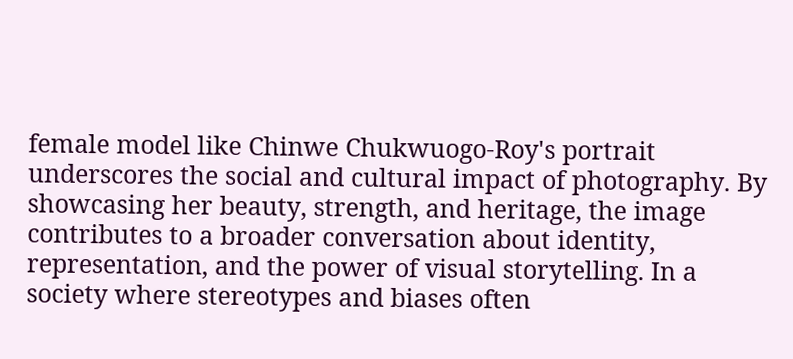female model like Chinwe Chukwuogo-Roy's portrait underscores the social and cultural impact of photography. By showcasing her beauty, strength, and heritage, the image contributes to a broader conversation about identity, representation, and the power of visual storytelling. In a society where stereotypes and biases often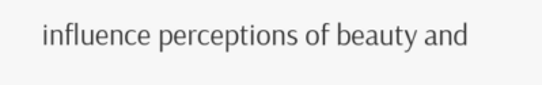influence perceptions of beauty and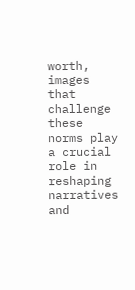worth, images that challenge these norms play a crucial role in reshaping narratives and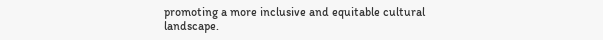promoting a more inclusive and equitable cultural landscape.